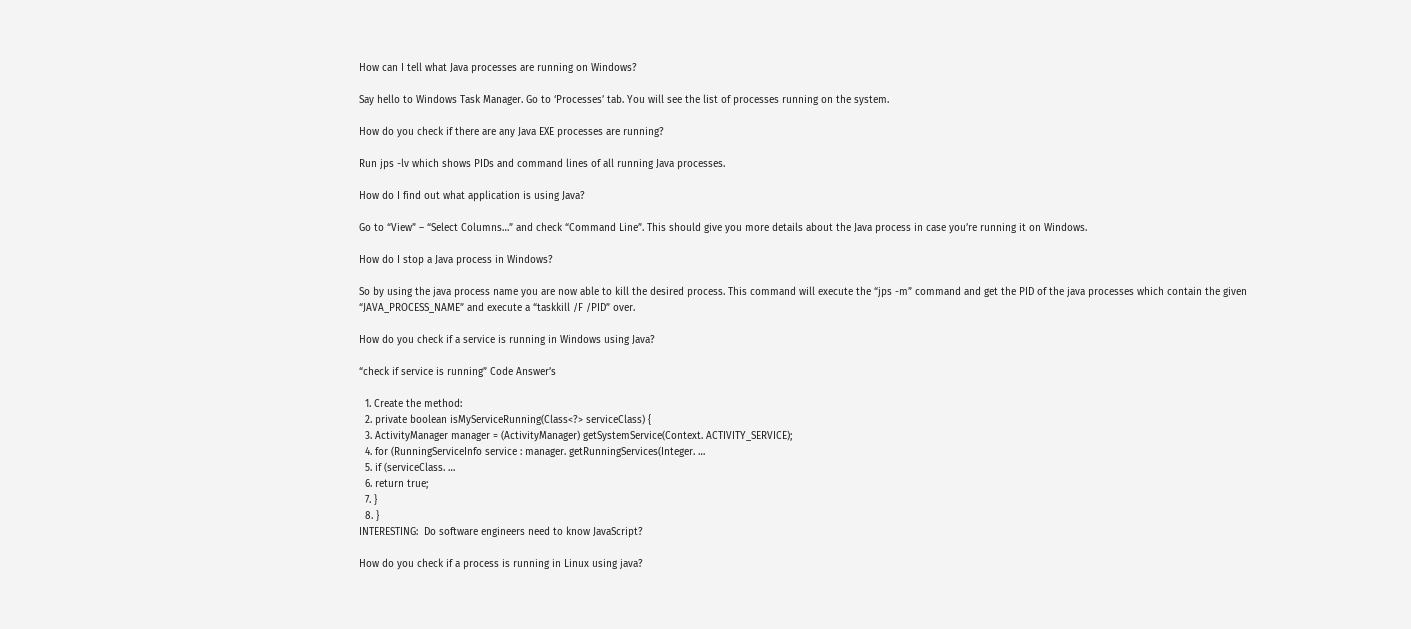How can I tell what Java processes are running on Windows?

Say hello to Windows Task Manager. Go to ‘Processes’ tab. You will see the list of processes running on the system.

How do you check if there are any Java EXE processes are running?

Run jps -lv which shows PIDs and command lines of all running Java processes.

How do I find out what application is using Java?

Go to “View” – “Select Columns…” and check “Command Line”. This should give you more details about the Java process in case you’re running it on Windows.

How do I stop a Java process in Windows?

So by using the java process name you are now able to kill the desired process. This command will execute the “jps -m” command and get the PID of the java processes which contain the given “JAVA_PROCESS_NAME” and execute a “taskkill /F /PID” over.

How do you check if a service is running in Windows using Java?

“check if service is running” Code Answer’s

  1. Create the method:
  2. private boolean isMyServiceRunning(Class<?> serviceClass) {
  3. ActivityManager manager = (ActivityManager) getSystemService(Context. ACTIVITY_SERVICE);
  4. for (RunningServiceInfo service : manager. getRunningServices(Integer. …
  5. if (serviceClass. …
  6. return true;
  7. }
  8. }
INTERESTING:  Do software engineers need to know JavaScript?

How do you check if a process is running in Linux using java?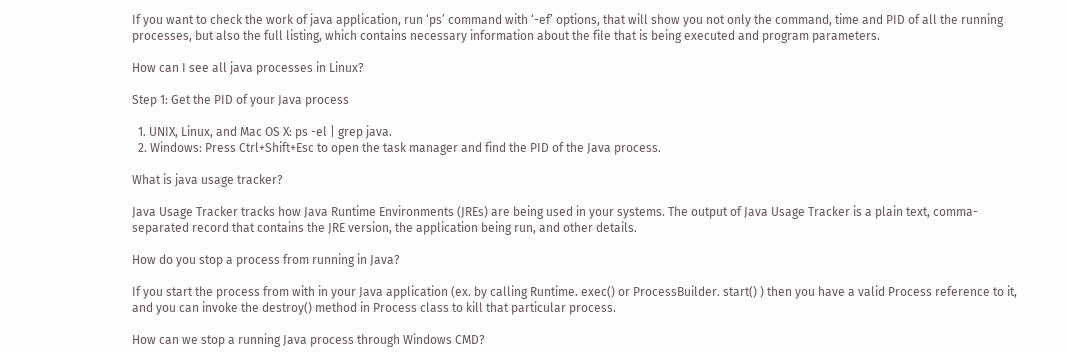If you want to check the work of java application, run ‘ps’ command with ‘-ef’ options, that will show you not only the command, time and PID of all the running processes, but also the full listing, which contains necessary information about the file that is being executed and program parameters.

How can I see all java processes in Linux?

Step 1: Get the PID of your Java process

  1. UNIX, Linux, and Mac OS X: ps -el | grep java.
  2. Windows: Press Ctrl+Shift+Esc to open the task manager and find the PID of the Java process.

What is java usage tracker?

Java Usage Tracker tracks how Java Runtime Environments (JREs) are being used in your systems. The output of Java Usage Tracker is a plain text, comma-separated record that contains the JRE version, the application being run, and other details.

How do you stop a process from running in Java?

If you start the process from with in your Java application (ex. by calling Runtime. exec() or ProcessBuilder. start() ) then you have a valid Process reference to it, and you can invoke the destroy() method in Process class to kill that particular process.

How can we stop a running Java process through Windows CMD?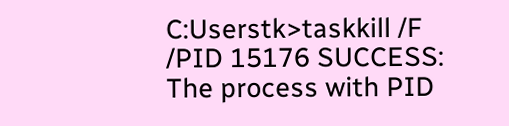C:Userstk>taskkill /F /PID 15176 SUCCESS: The process with PID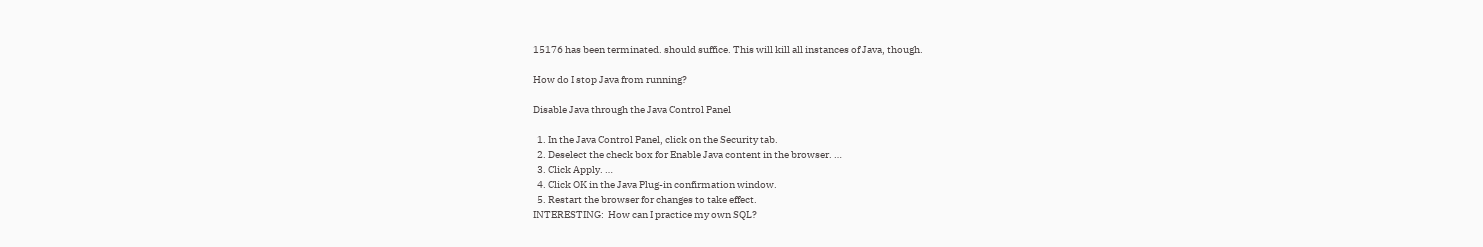15176 has been terminated. should suffice. This will kill all instances of Java, though.

How do I stop Java from running?

Disable Java through the Java Control Panel

  1. In the Java Control Panel, click on the Security tab.
  2. Deselect the check box for Enable Java content in the browser. …
  3. Click Apply. …
  4. Click OK in the Java Plug-in confirmation window.
  5. Restart the browser for changes to take effect.
INTERESTING:  How can I practice my own SQL?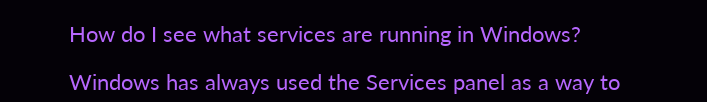How do I see what services are running in Windows?

Windows has always used the Services panel as a way to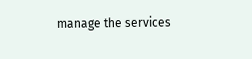manage the services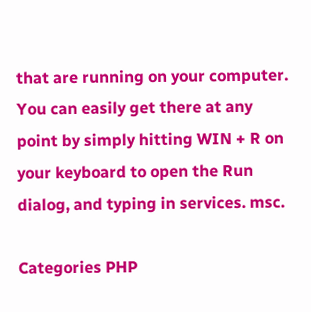that are running on your computer. You can easily get there at any point by simply hitting WIN + R on your keyboard to open the Run dialog, and typing in services. msc.

Categories PHP